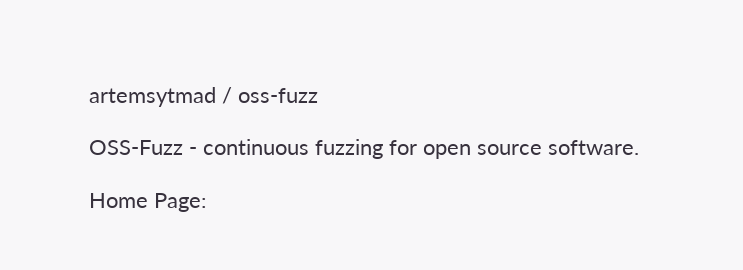artemsytmad / oss-fuzz

OSS-Fuzz - continuous fuzzing for open source software.

Home Page: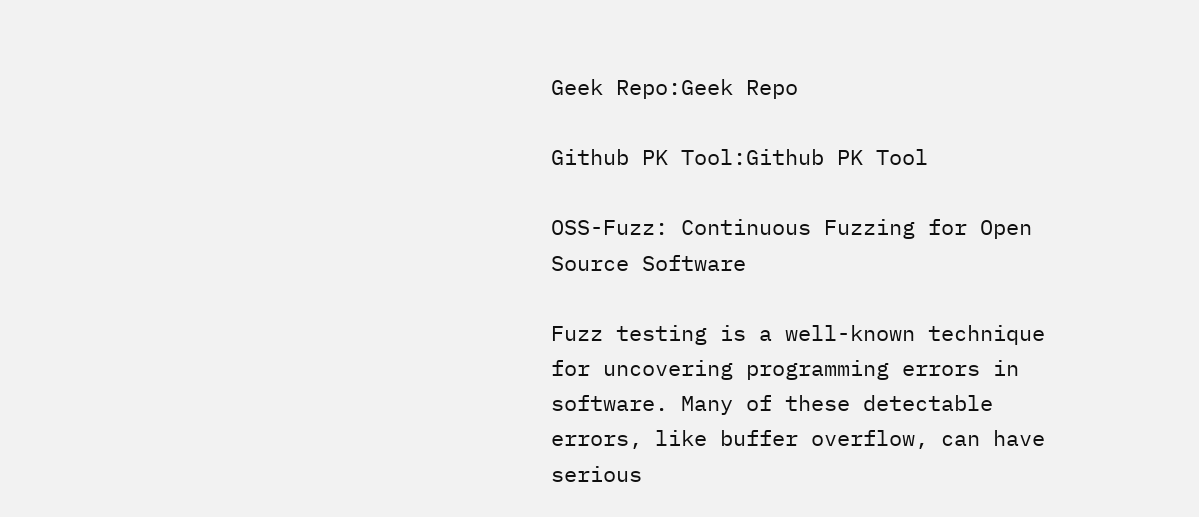Geek Repo:Geek Repo

Github PK Tool:Github PK Tool

OSS-Fuzz: Continuous Fuzzing for Open Source Software

Fuzz testing is a well-known technique for uncovering programming errors in software. Many of these detectable errors, like buffer overflow, can have serious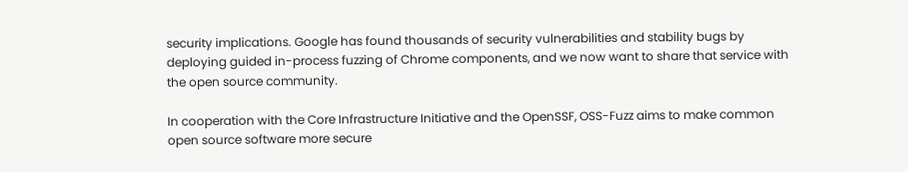security implications. Google has found thousands of security vulnerabilities and stability bugs by deploying guided in-process fuzzing of Chrome components, and we now want to share that service with the open source community.

In cooperation with the Core Infrastructure Initiative and the OpenSSF, OSS-Fuzz aims to make common open source software more secure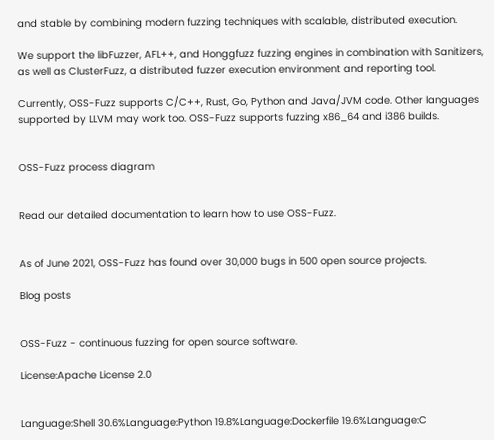and stable by combining modern fuzzing techniques with scalable, distributed execution.

We support the libFuzzer, AFL++, and Honggfuzz fuzzing engines in combination with Sanitizers, as well as ClusterFuzz, a distributed fuzzer execution environment and reporting tool.

Currently, OSS-Fuzz supports C/C++, Rust, Go, Python and Java/JVM code. Other languages supported by LLVM may work too. OSS-Fuzz supports fuzzing x86_64 and i386 builds.


OSS-Fuzz process diagram


Read our detailed documentation to learn how to use OSS-Fuzz.


As of June 2021, OSS-Fuzz has found over 30,000 bugs in 500 open source projects.

Blog posts


OSS-Fuzz - continuous fuzzing for open source software.

License:Apache License 2.0


Language:Shell 30.6%Language:Python 19.8%Language:Dockerfile 19.6%Language:C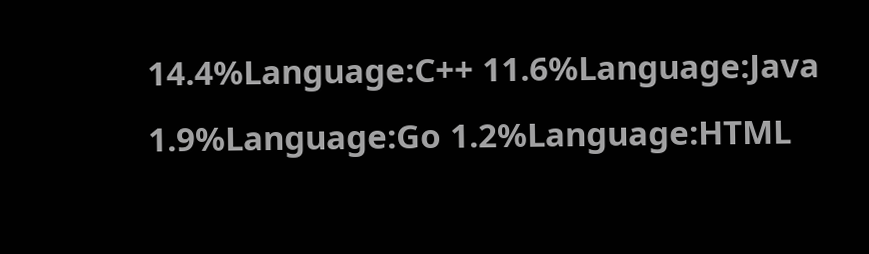14.4%Language:C++ 11.6%Language:Java 1.9%Language:Go 1.2%Language:HTML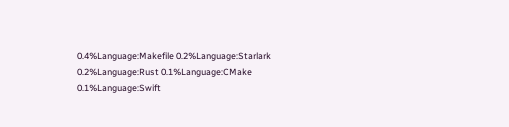0.4%Language:Makefile 0.2%Language:Starlark 0.2%Language:Rust 0.1%Language:CMake 0.1%Language:Swift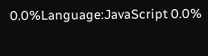0.0%Language:JavaScript 0.0%